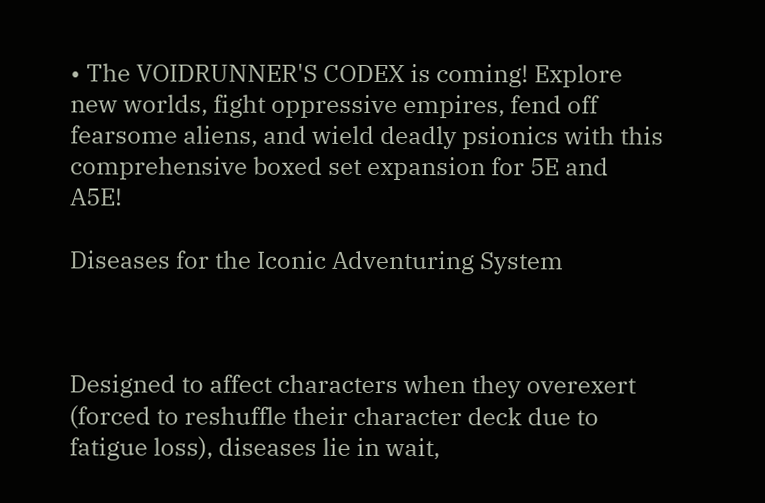• The VOIDRUNNER'S CODEX is coming! Explore new worlds, fight oppressive empires, fend off fearsome aliens, and wield deadly psionics with this comprehensive boxed set expansion for 5E and A5E!

Diseases for the Iconic Adventuring System



Designed to affect characters when they overexert (forced to reshuffle their character deck due to fatigue loss), diseases lie in wait,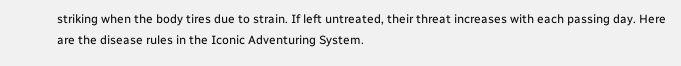striking when the body tires due to strain. If left untreated, their threat increases with each passing day. Here are the disease rules in the Iconic Adventuring System.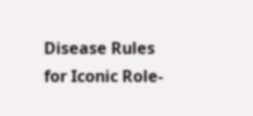Disease Rules for Iconic Role-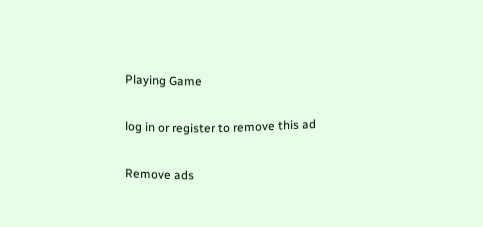Playing Game

log in or register to remove this ad

Remove ads